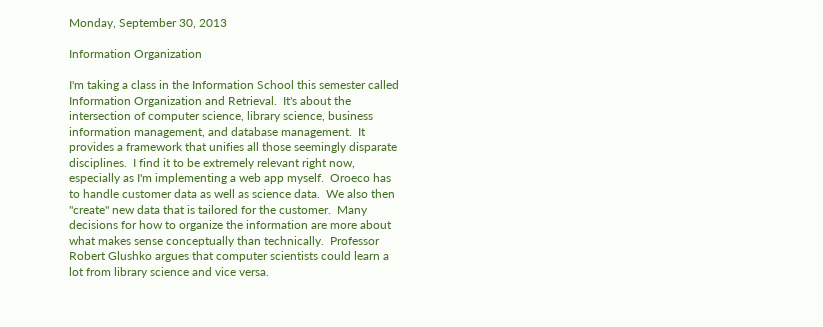Monday, September 30, 2013

Information Organization

I'm taking a class in the Information School this semester called Information Organization and Retrieval.  It's about the intersection of computer science, library science, business information management, and database management.  It provides a framework that unifies all those seemingly disparate disciplines.  I find it to be extremely relevant right now, especially as I'm implementing a web app myself.  Oroeco has to handle customer data as well as science data.  We also then "create" new data that is tailored for the customer.  Many decisions for how to organize the information are more about what makes sense conceptually than technically.  Professor Robert Glushko argues that computer scientists could learn a lot from library science and vice versa.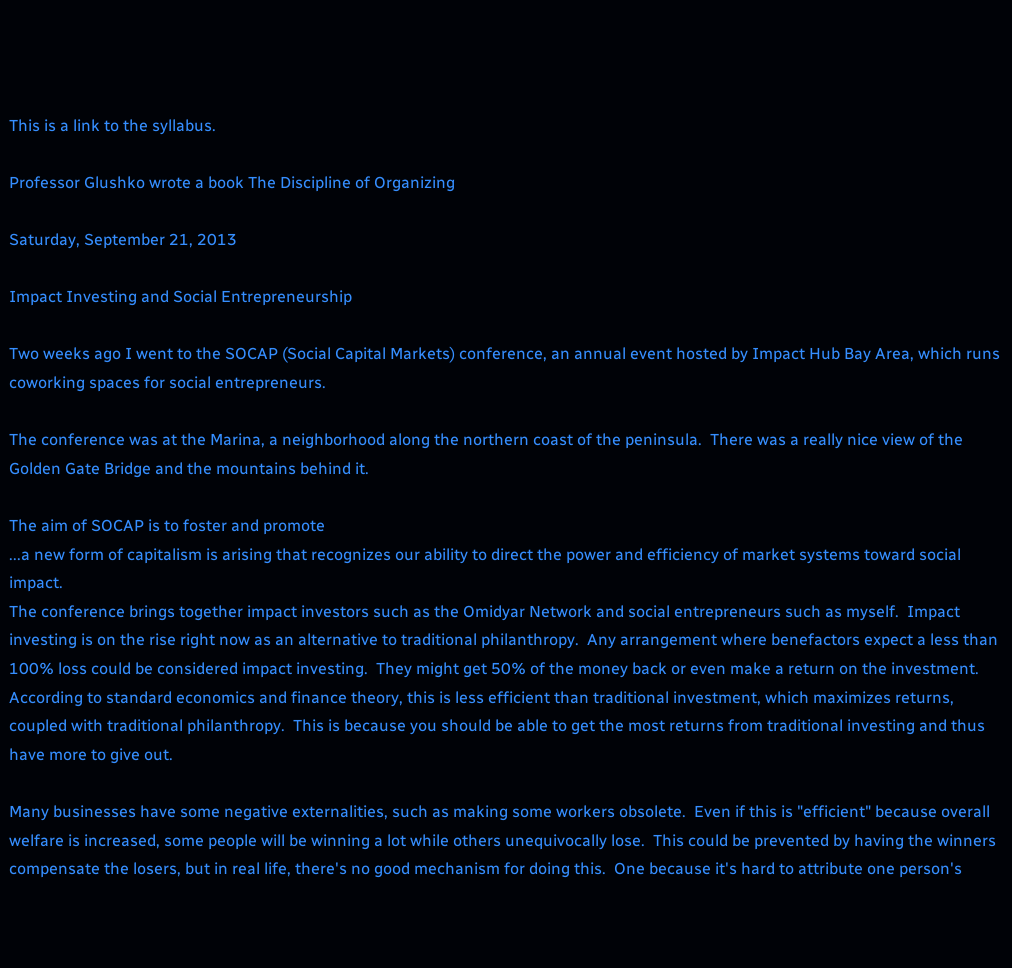This is a link to the syllabus.

Professor Glushko wrote a book The Discipline of Organizing

Saturday, September 21, 2013

Impact Investing and Social Entrepreneurship

Two weeks ago I went to the SOCAP (Social Capital Markets) conference, an annual event hosted by Impact Hub Bay Area, which runs coworking spaces for social entrepreneurs.

The conference was at the Marina, a neighborhood along the northern coast of the peninsula.  There was a really nice view of the Golden Gate Bridge and the mountains behind it.

The aim of SOCAP is to foster and promote
...a new form of capitalism is arising that recognizes our ability to direct the power and efficiency of market systems toward social impact.
The conference brings together impact investors such as the Omidyar Network and social entrepreneurs such as myself.  Impact investing is on the rise right now as an alternative to traditional philanthropy.  Any arrangement where benefactors expect a less than 100% loss could be considered impact investing.  They might get 50% of the money back or even make a return on the investment.  According to standard economics and finance theory, this is less efficient than traditional investment, which maximizes returns, coupled with traditional philanthropy.  This is because you should be able to get the most returns from traditional investing and thus have more to give out.

Many businesses have some negative externalities, such as making some workers obsolete.  Even if this is "efficient" because overall welfare is increased, some people will be winning a lot while others unequivocally lose.  This could be prevented by having the winners compensate the losers, but in real life, there's no good mechanism for doing this.  One because it's hard to attribute one person's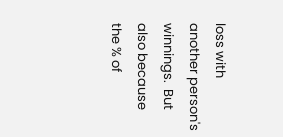loss with another person's winnings.  But also because the % of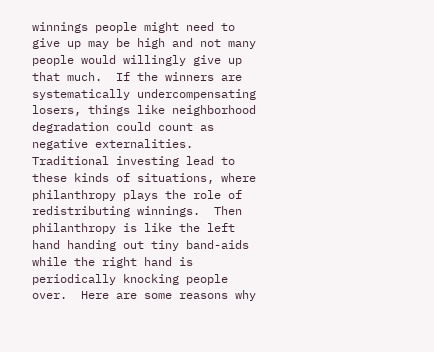winnings people might need to give up may be high and not many people would willingly give up that much.  If the winners are systematically undercompensating losers, things like neighborhood degradation could count as negative externalities.  Traditional investing lead to these kinds of situations, where philanthropy plays the role of redistributing winnings.  Then philanthropy is like the left hand handing out tiny band-aids while the right hand is periodically knocking people over.  Here are some reasons why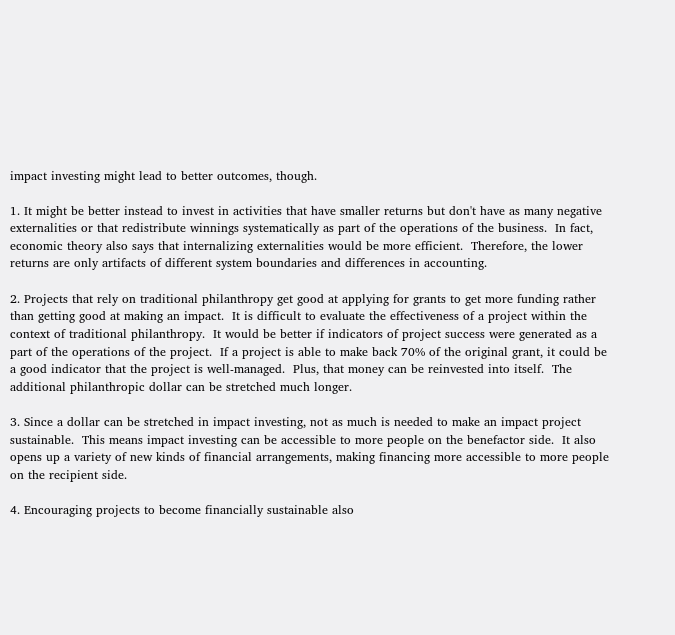impact investing might lead to better outcomes, though.

1. It might be better instead to invest in activities that have smaller returns but don't have as many negative externalities or that redistribute winnings systematically as part of the operations of the business.  In fact, economic theory also says that internalizing externalities would be more efficient.  Therefore, the lower returns are only artifacts of different system boundaries and differences in accounting.

2. Projects that rely on traditional philanthropy get good at applying for grants to get more funding rather than getting good at making an impact.  It is difficult to evaluate the effectiveness of a project within the context of traditional philanthropy.  It would be better if indicators of project success were generated as a part of the operations of the project.  If a project is able to make back 70% of the original grant, it could be a good indicator that the project is well-managed.  Plus, that money can be reinvested into itself.  The additional philanthropic dollar can be stretched much longer.

3. Since a dollar can be stretched in impact investing, not as much is needed to make an impact project sustainable.  This means impact investing can be accessible to more people on the benefactor side.  It also opens up a variety of new kinds of financial arrangements, making financing more accessible to more people on the recipient side.

4. Encouraging projects to become financially sustainable also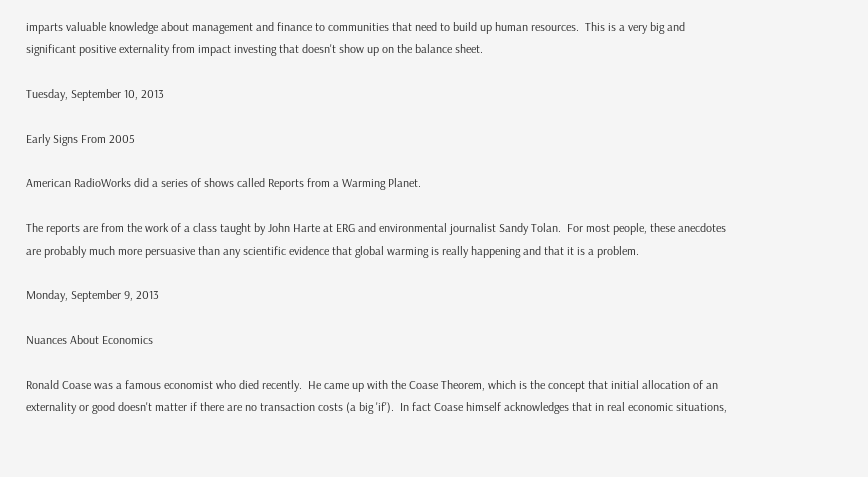imparts valuable knowledge about management and finance to communities that need to build up human resources.  This is a very big and significant positive externality from impact investing that doesn't show up on the balance sheet.

Tuesday, September 10, 2013

Early Signs From 2005

American RadioWorks did a series of shows called Reports from a Warming Planet.

The reports are from the work of a class taught by John Harte at ERG and environmental journalist Sandy Tolan.  For most people, these anecdotes are probably much more persuasive than any scientific evidence that global warming is really happening and that it is a problem.

Monday, September 9, 2013

Nuances About Economics

Ronald Coase was a famous economist who died recently.  He came up with the Coase Theorem, which is the concept that initial allocation of an externality or good doesn't matter if there are no transaction costs (a big 'if').  In fact Coase himself acknowledges that in real economic situations,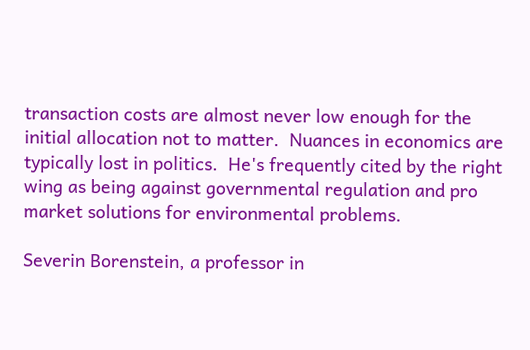transaction costs are almost never low enough for the initial allocation not to matter.  Nuances in economics are typically lost in politics.  He's frequently cited by the right wing as being against governmental regulation and pro market solutions for environmental problems.

Severin Borenstein, a professor in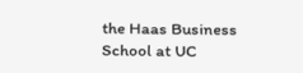the Haas Business School at UC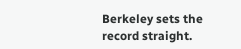Berkeley sets the record straight.